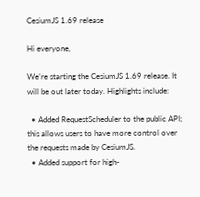CesiumJS 1.69 release

Hi everyone,

We’re starting the CesiumJS 1.69 release. It will be out later today. Highlights include:

  • Added RequestScheduler to the public API; this allows users to have more control over the requests made by CesiumJS.
  • Added support for high-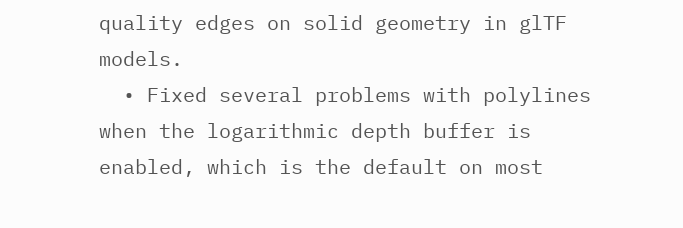quality edges on solid geometry in glTF models.
  • Fixed several problems with polylines when the logarithmic depth buffer is enabled, which is the default on most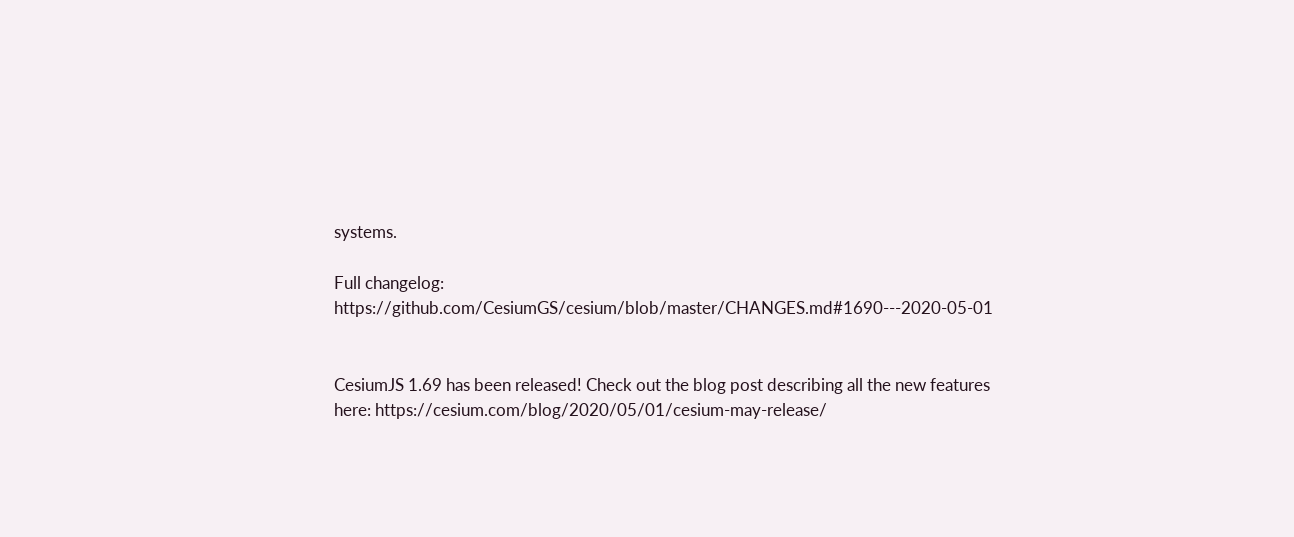systems.

Full changelog: https://github.com/CesiumGS/cesium/blob/master/CHANGES.md#1690---2020-05-01


CesiumJS 1.69 has been released! Check out the blog post describing all the new features here: https://cesium.com/blog/2020/05/01/cesium-may-release/